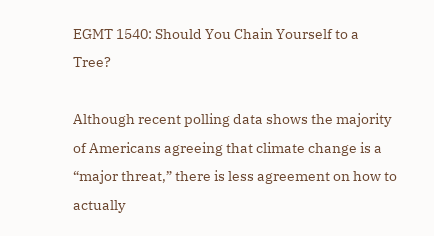EGMT 1540: Should You Chain Yourself to a Tree?

Although recent polling data shows the majority of Americans agreeing that climate change is a “major threat,” there is less agreement on how to actually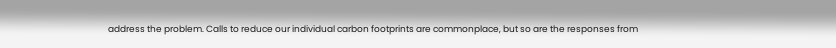address the problem. Calls to reduce our individual carbon footprints are commonplace, but so are the responses from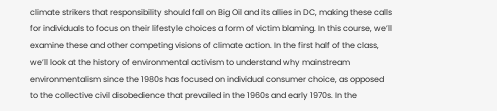climate strikers that responsibility should fall on Big Oil and its allies in DC, making these calls for individuals to focus on their lifestyle choices a form of victim blaming. In this course, we’ll examine these and other competing visions of climate action. In the first half of the class, we’ll look at the history of environmental activism to understand why mainstream environmentalism since the 1980s has focused on individual consumer choice, as opposed to the collective civil disobedience that prevailed in the 1960s and early 1970s. In the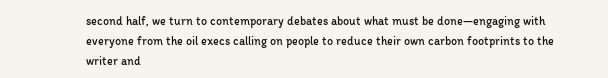second half, we turn to contemporary debates about what must be done—engaging with everyone from the oil execs calling on people to reduce their own carbon footprints to the writer and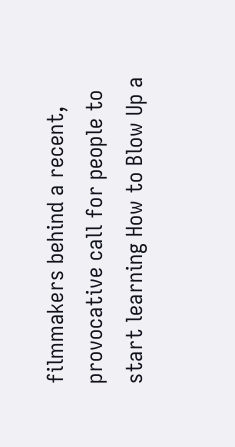filmmakers behind a recent, provocative call for people to start learning How to Blow Up a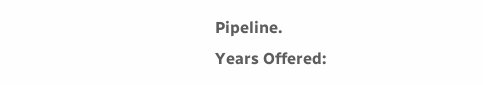Pipeline.
Years Offered: